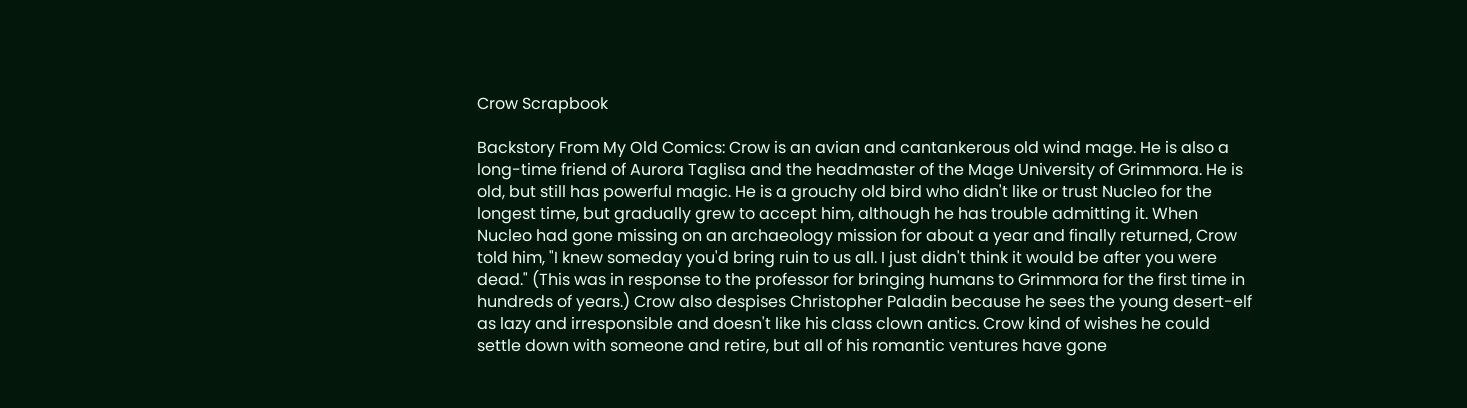Crow Scrapbook

Backstory From My Old Comics: Crow is an avian and cantankerous old wind mage. He is also a long-time friend of Aurora Taglisa and the headmaster of the Mage University of Grimmora. He is old, but still has powerful magic. He is a grouchy old bird who didn't like or trust Nucleo for the longest time, but gradually grew to accept him, although he has trouble admitting it. When Nucleo had gone missing on an archaeology mission for about a year and finally returned, Crow told him, "I knew someday you'd bring ruin to us all. I just didn't think it would be after you were dead." (This was in response to the professor for bringing humans to Grimmora for the first time in hundreds of years.) Crow also despises Christopher Paladin because he sees the young desert-elf as lazy and irresponsible and doesn't like his class clown antics. Crow kind of wishes he could settle down with someone and retire, but all of his romantic ventures have gone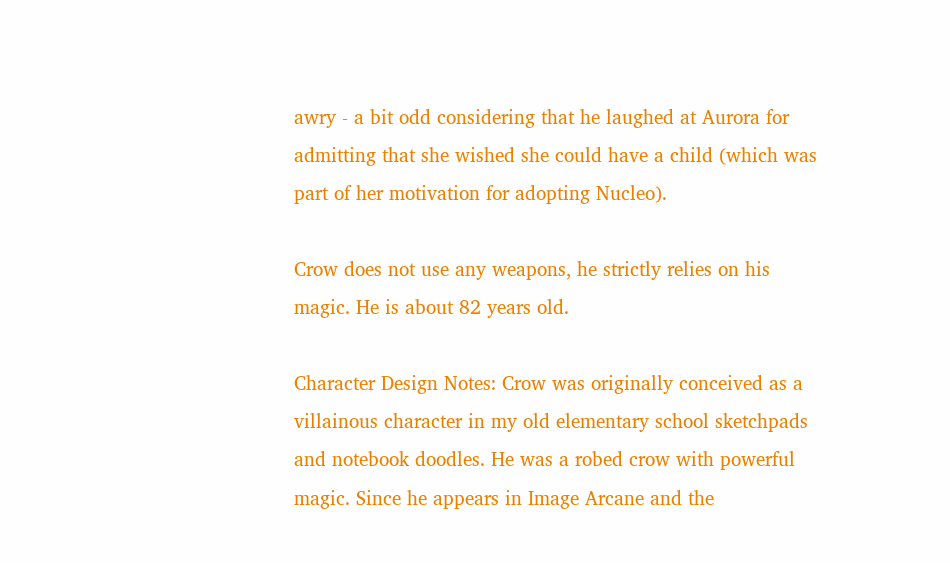awry - a bit odd considering that he laughed at Aurora for admitting that she wished she could have a child (which was part of her motivation for adopting Nucleo).

Crow does not use any weapons, he strictly relies on his magic. He is about 82 years old.

Character Design Notes: Crow was originally conceived as a villainous character in my old elementary school sketchpads and notebook doodles. He was a robed crow with powerful magic. Since he appears in Image Arcane and the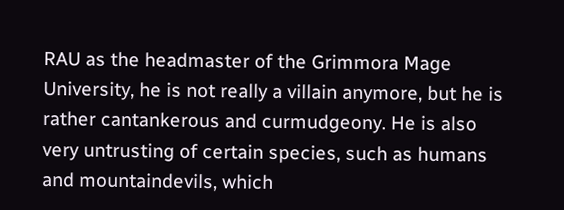RAU as the headmaster of the Grimmora Mage University, he is not really a villain anymore, but he is rather cantankerous and curmudgeony. He is also very untrusting of certain species, such as humans and mountaindevils, which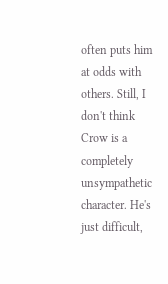often puts him at odds with others. Still, I don't think Crow is a completely unsympathetic character. He's just difficult,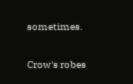sometimes.

Crow's robes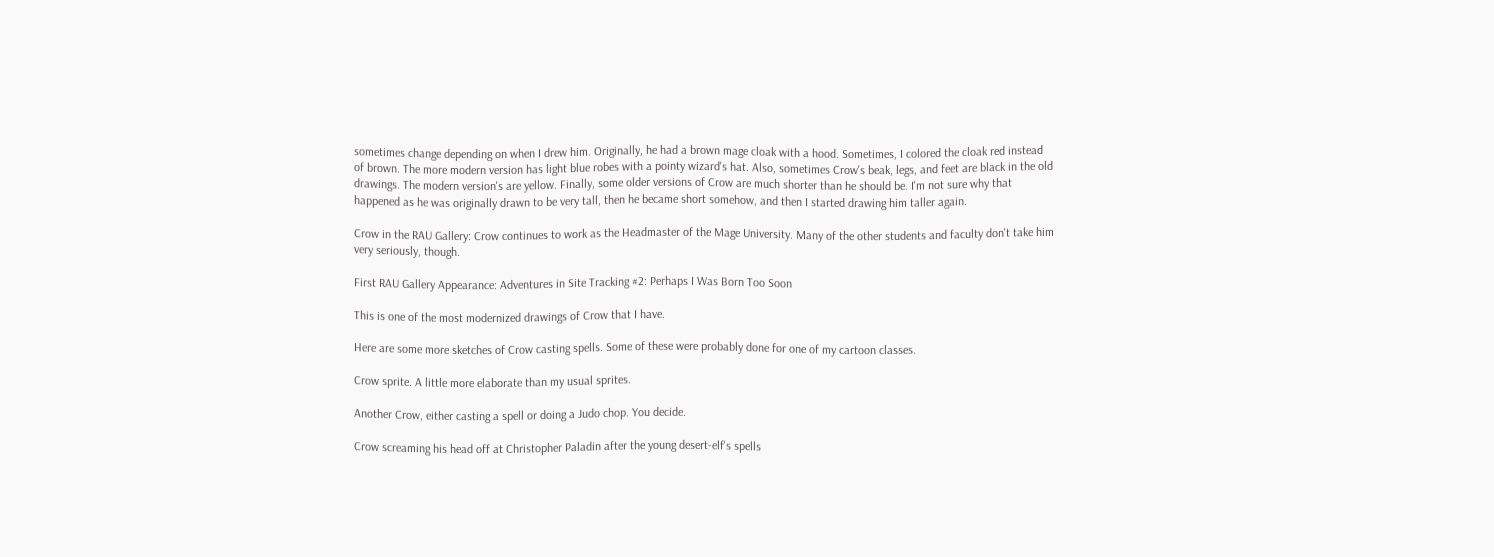sometimes change depending on when I drew him. Originally, he had a brown mage cloak with a hood. Sometimes, I colored the cloak red instead of brown. The more modern version has light blue robes with a pointy wizard's hat. Also, sometimes Crow's beak, legs, and feet are black in the old drawings. The modern version's are yellow. Finally, some older versions of Crow are much shorter than he should be. I'm not sure why that happened as he was originally drawn to be very tall, then he became short somehow, and then I started drawing him taller again.

Crow in the RAU Gallery: Crow continues to work as the Headmaster of the Mage University. Many of the other students and faculty don't take him very seriously, though.

First RAU Gallery Appearance: Adventures in Site Tracking #2: Perhaps I Was Born Too Soon

This is one of the most modernized drawings of Crow that I have.

Here are some more sketches of Crow casting spells. Some of these were probably done for one of my cartoon classes.

Crow sprite. A little more elaborate than my usual sprites.

Another Crow, either casting a spell or doing a Judo chop. You decide.

Crow screaming his head off at Christopher Paladin after the young desert-elf's spells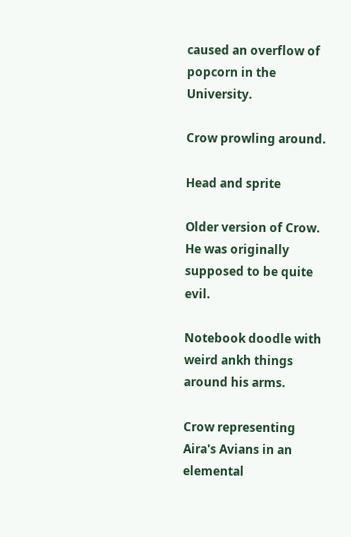caused an overflow of popcorn in the University.

Crow prowling around.

Head and sprite

Older version of Crow. He was originally supposed to be quite evil.

Notebook doodle with weird ankh things around his arms.

Crow representing Aira's Avians in an elemental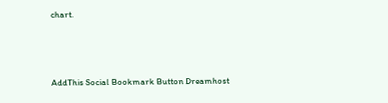chart.



AddThis Social Bookmark Button Dreamhost